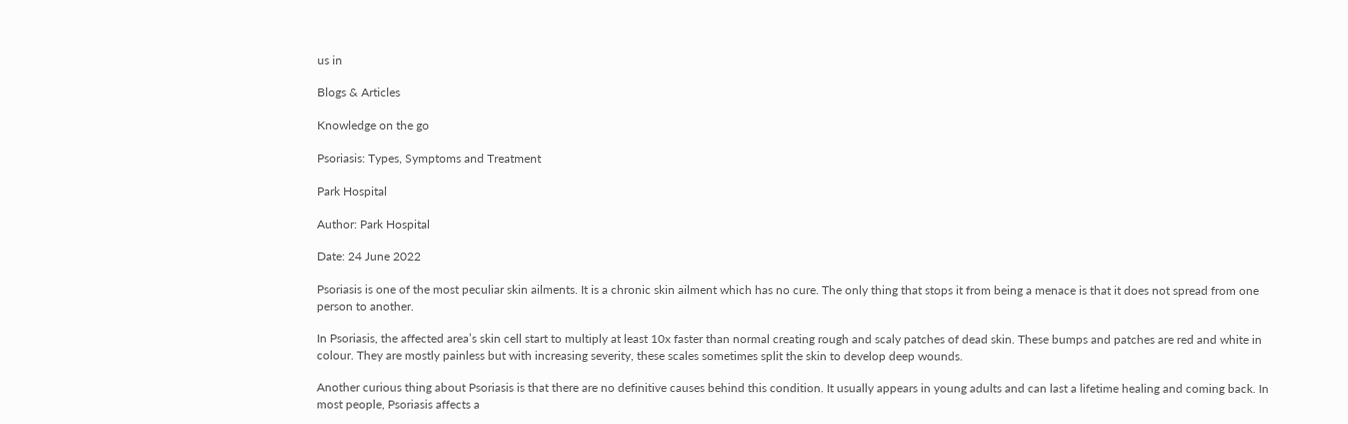us in

Blogs & Articles

Knowledge on the go

Psoriasis: Types, Symptoms and Treatment

Park Hospital

Author: Park Hospital

Date: 24 June 2022

Psoriasis is one of the most peculiar skin ailments. It is a chronic skin ailment which has no cure. The only thing that stops it from being a menace is that it does not spread from one person to another.

In Psoriasis, the affected area’s skin cell start to multiply at least 10x faster than normal creating rough and scaly patches of dead skin. These bumps and patches are red and white in colour. They are mostly painless but with increasing severity, these scales sometimes split the skin to develop deep wounds.

Another curious thing about Psoriasis is that there are no definitive causes behind this condition. It usually appears in young adults and can last a lifetime healing and coming back. In most people, Psoriasis affects a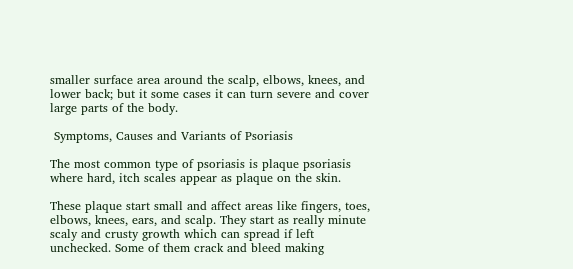smaller surface area around the scalp, elbows, knees, and lower back; but it some cases it can turn severe and cover large parts of the body.

 Symptoms, Causes and Variants of Psoriasis

The most common type of psoriasis is plaque psoriasis where hard, itch scales appear as plaque on the skin.

These plaque start small and affect areas like fingers, toes, elbows, knees, ears, and scalp. They start as really minute scaly and crusty growth which can spread if left unchecked. Some of them crack and bleed making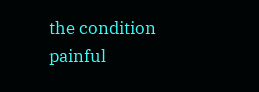the condition painful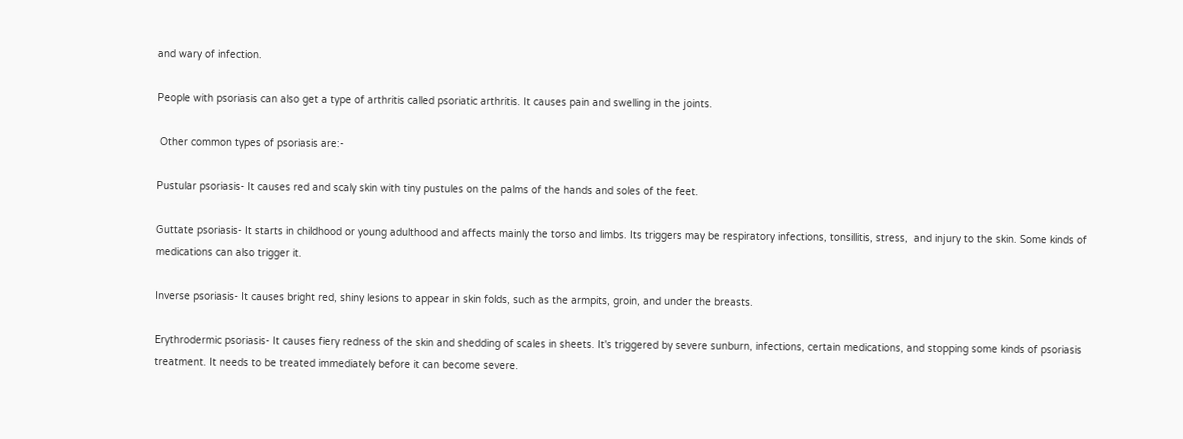and wary of infection.

People with psoriasis can also get a type of arthritis called psoriatic arthritis. It causes pain and swelling in the joints.

 Other common types of psoriasis are:-

Pustular psoriasis- It causes red and scaly skin with tiny pustules on the palms of the hands and soles of the feet.

Guttate psoriasis- It starts in childhood or young adulthood and affects mainly the torso and limbs. Its triggers may be respiratory infections, tonsillitis, stress,  and injury to the skin. Some kinds of medications can also trigger it.

Inverse psoriasis- It causes bright red, shiny lesions to appear in skin folds, such as the armpits, groin, and under the breasts.

Erythrodermic psoriasis- It causes fiery redness of the skin and shedding of scales in sheets. It's triggered by severe sunburn, infections, certain medications, and stopping some kinds of psoriasis treatment. It needs to be treated immediately before it can become severe.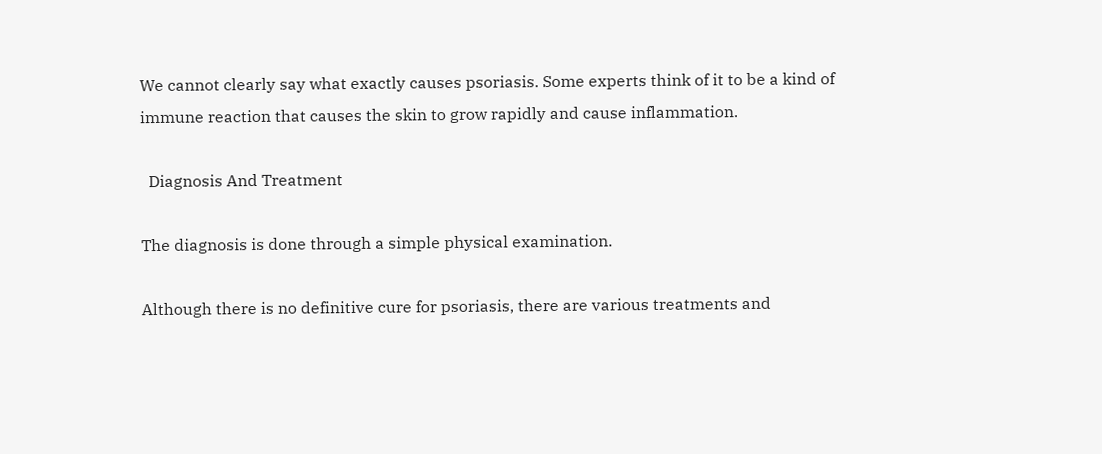We cannot clearly say what exactly causes psoriasis. Some experts think of it to be a kind of immune reaction that causes the skin to grow rapidly and cause inflammation.

  Diagnosis And Treatment

The diagnosis is done through a simple physical examination.

Although there is no definitive cure for psoriasis, there are various treatments and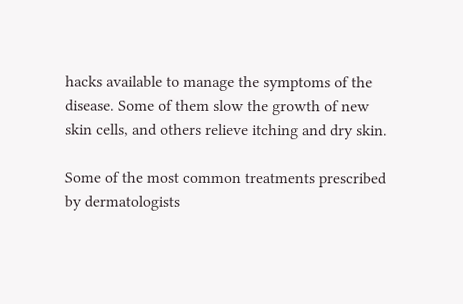hacks available to manage the symptoms of the disease. Some of them slow the growth of new skin cells, and others relieve itching and dry skin.

Some of the most common treatments prescribed by dermatologists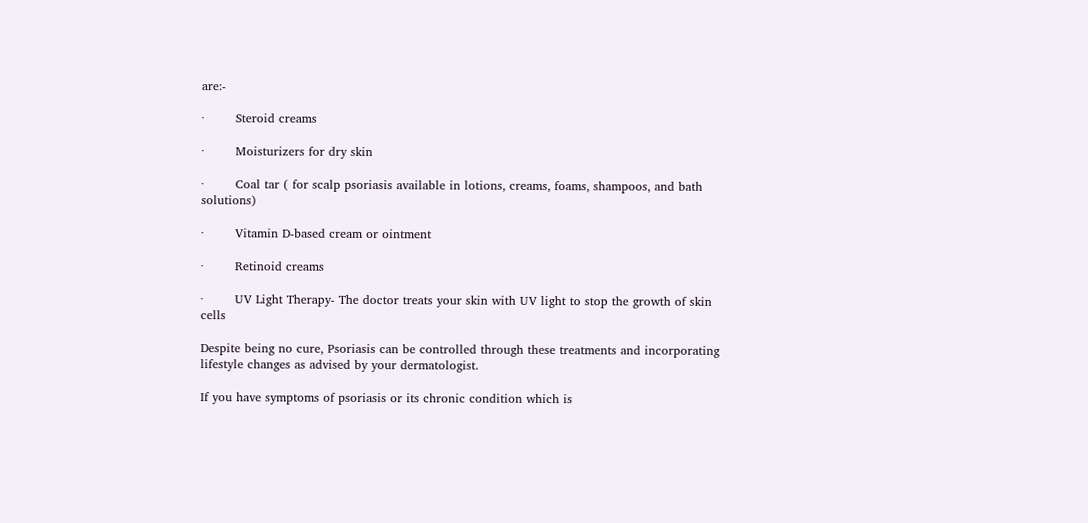are:-

·        Steroid creams

·        Moisturizers for dry skin

·        Coal tar ( for scalp psoriasis available in lotions, creams, foams, shampoos, and bath solutions)

·        Vitamin D-based cream or ointment

·        Retinoid creams

·        UV Light Therapy- The doctor treats your skin with UV light to stop the growth of skin cells

Despite being no cure, Psoriasis can be controlled through these treatments and incorporating lifestyle changes as advised by your dermatologist.

If you have symptoms of psoriasis or its chronic condition which is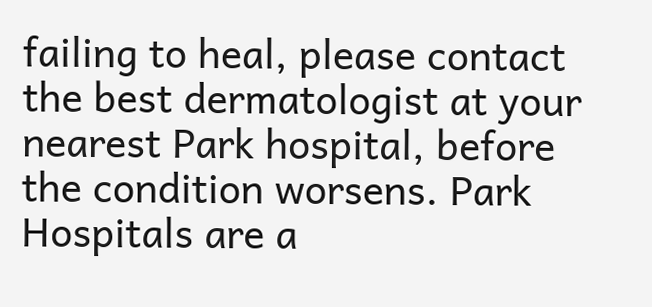failing to heal, please contact the best dermatologist at your nearest Park hospital, before the condition worsens. Park Hospitals are a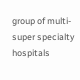group of multi-super specialty hospitals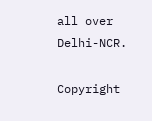all over Delhi-NCR.

Copyright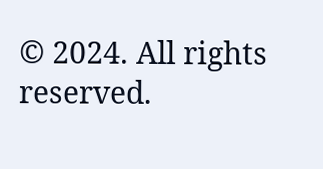© 2024. All rights reserved.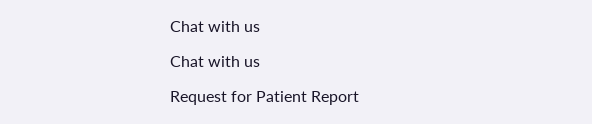Chat with us

Chat with us

Request for Patient Report